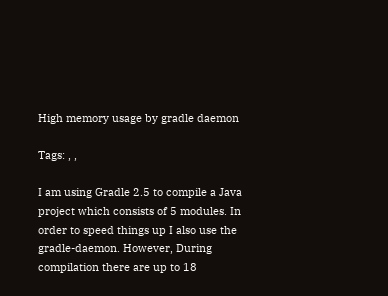High memory usage by gradle daemon

Tags: , ,

I am using Gradle 2.5 to compile a Java project which consists of 5 modules. In order to speed things up I also use the gradle-daemon. However, During compilation there are up to 18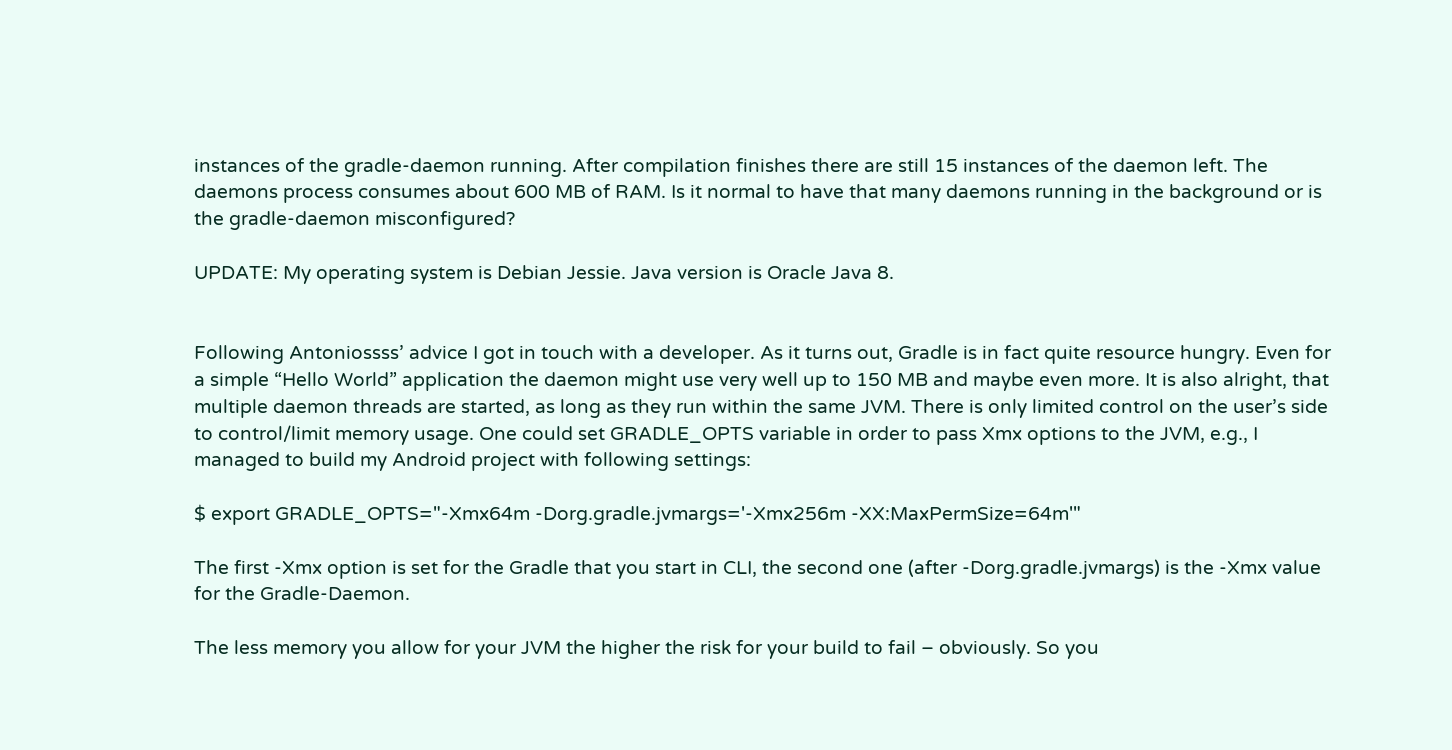instances of the gradle-daemon running. After compilation finishes there are still 15 instances of the daemon left. The daemons process consumes about 600 MB of RAM. Is it normal to have that many daemons running in the background or is the gradle-daemon misconfigured?

UPDATE: My operating system is Debian Jessie. Java version is Oracle Java 8.


Following Antoniossss’ advice I got in touch with a developer. As it turns out, Gradle is in fact quite resource hungry. Even for a simple “Hello World” application the daemon might use very well up to 150 MB and maybe even more. It is also alright, that multiple daemon threads are started, as long as they run within the same JVM. There is only limited control on the user’s side to control/limit memory usage. One could set GRADLE_OPTS variable in order to pass Xmx options to the JVM, e.g., I managed to build my Android project with following settings:

$ export GRADLE_OPTS="-Xmx64m -Dorg.gradle.jvmargs='-Xmx256m -XX:MaxPermSize=64m'"

The first -Xmx option is set for the Gradle that you start in CLI, the second one (after -Dorg.gradle.jvmargs) is the -Xmx value for the Gradle-Daemon.

The less memory you allow for your JVM the higher the risk for your build to fail – obviously. So you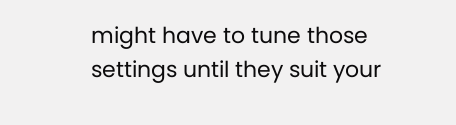might have to tune those settings until they suit your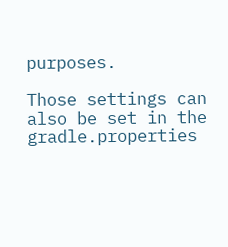purposes.

Those settings can also be set in the gradle.properties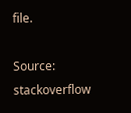file.

Source: stackoverflow